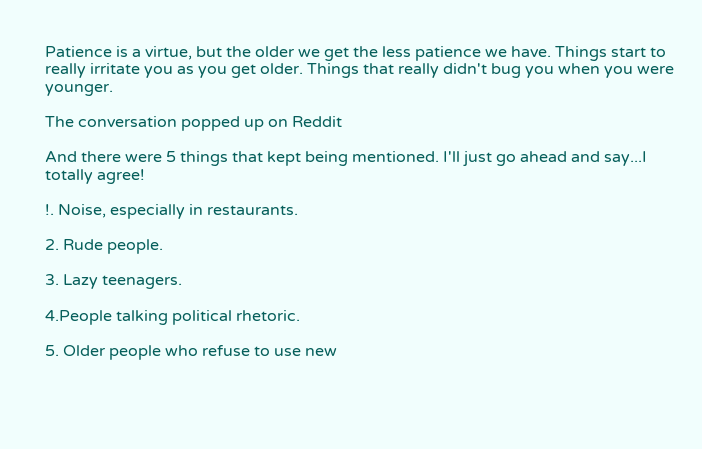Patience is a virtue, but the older we get the less patience we have. Things start to really irritate you as you get older. Things that really didn't bug you when you were younger.

The conversation popped up on Reddit

And there were 5 things that kept being mentioned. I'll just go ahead and say...I totally agree!

!. Noise, especially in restaurants.

2. Rude people.

3. Lazy teenagers.

4.People talking political rhetoric.

5. Older people who refuse to use new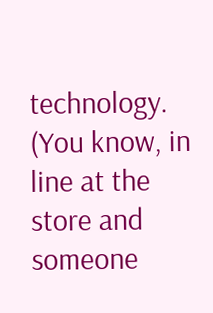technology. (You know, in line at the store and someone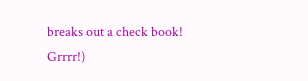breaks out a check book! Grrrr!)